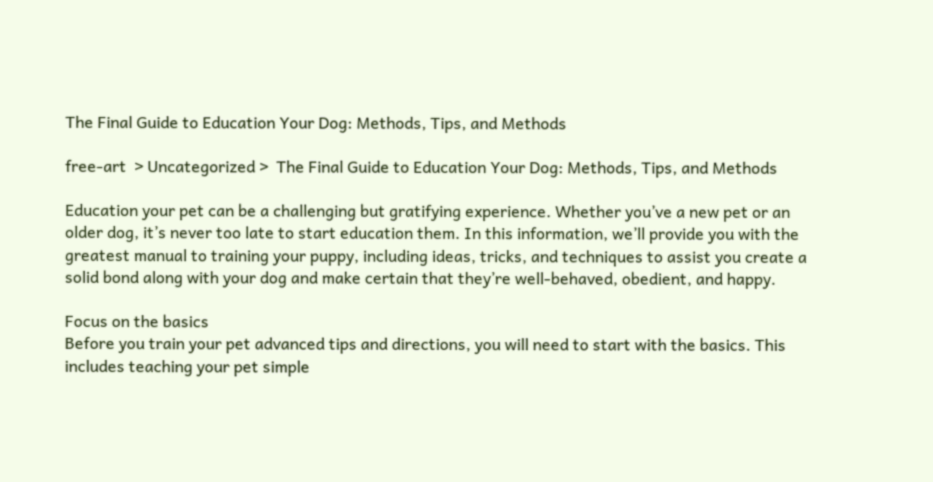The Final Guide to Education Your Dog: Methods, Tips, and Methods

free-art  > Uncategorized >  The Final Guide to Education Your Dog: Methods, Tips, and Methods

Education your pet can be a challenging but gratifying experience. Whether you’ve a new pet or an older dog, it’s never too late to start education them. In this information, we’ll provide you with the greatest manual to training your puppy, including ideas, tricks, and techniques to assist you create a solid bond along with your dog and make certain that they’re well-behaved, obedient, and happy.

Focus on the basics
Before you train your pet advanced tips and directions, you will need to start with the basics. This includes teaching your pet simple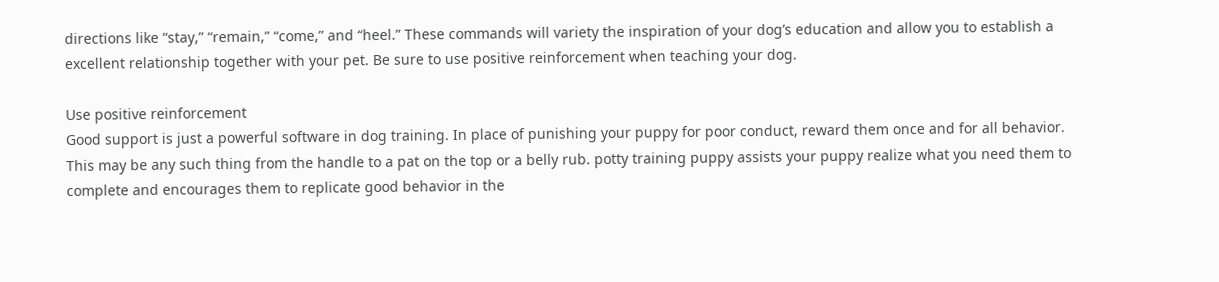directions like “stay,” “remain,” “come,” and “heel.” These commands will variety the inspiration of your dog’s education and allow you to establish a excellent relationship together with your pet. Be sure to use positive reinforcement when teaching your dog.

Use positive reinforcement
Good support is just a powerful software in dog training. In place of punishing your puppy for poor conduct, reward them once and for all behavior. This may be any such thing from the handle to a pat on the top or a belly rub. potty training puppy assists your puppy realize what you need them to complete and encourages them to replicate good behavior in the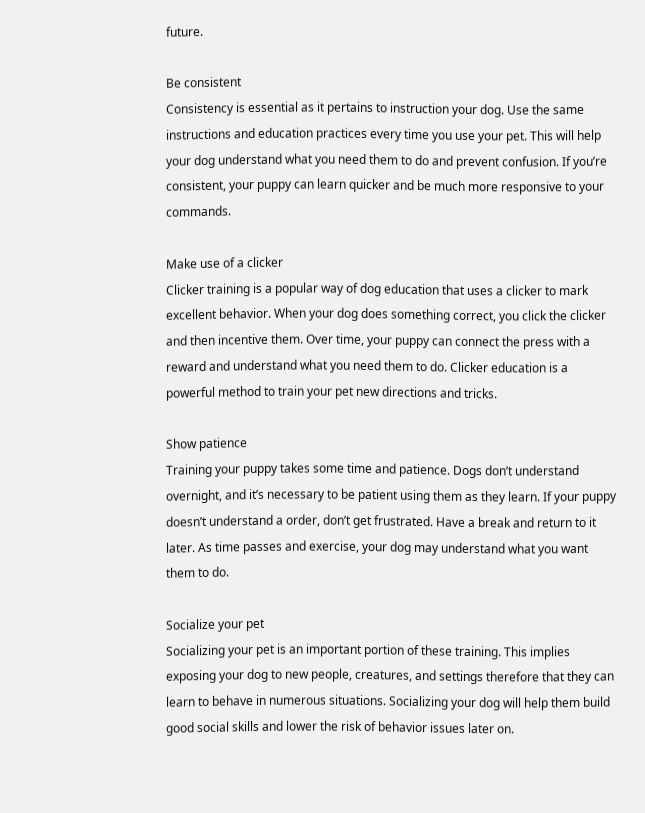future.

Be consistent
Consistency is essential as it pertains to instruction your dog. Use the same instructions and education practices every time you use your pet. This will help your dog understand what you need them to do and prevent confusion. If you’re consistent, your puppy can learn quicker and be much more responsive to your commands.

Make use of a clicker
Clicker training is a popular way of dog education that uses a clicker to mark excellent behavior. When your dog does something correct, you click the clicker and then incentive them. Over time, your puppy can connect the press with a reward and understand what you need them to do. Clicker education is a powerful method to train your pet new directions and tricks.

Show patience
Training your puppy takes some time and patience. Dogs don’t understand overnight, and it’s necessary to be patient using them as they learn. If your puppy doesn’t understand a order, don’t get frustrated. Have a break and return to it later. As time passes and exercise, your dog may understand what you want them to do.

Socialize your pet
Socializing your pet is an important portion of these training. This implies exposing your dog to new people, creatures, and settings therefore that they can learn to behave in numerous situations. Socializing your dog will help them build good social skills and lower the risk of behavior issues later on.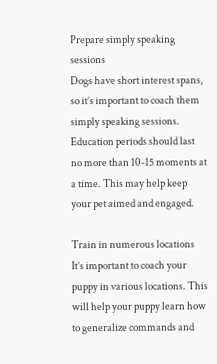Prepare simply speaking sessions
Dogs have short interest spans, so it’s important to coach them simply speaking sessions. Education periods should last no more than 10-15 moments at a time. This may help keep your pet aimed and engaged.

Train in numerous locations
It’s important to coach your puppy in various locations. This will help your puppy learn how to generalize commands and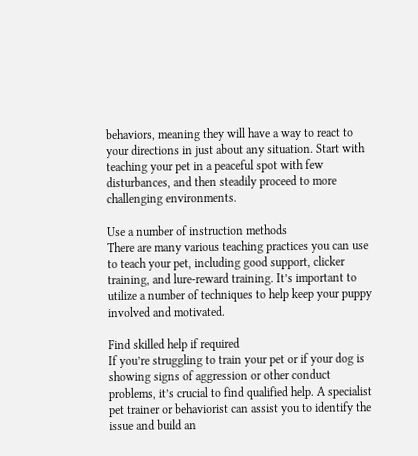behaviors, meaning they will have a way to react to your directions in just about any situation. Start with teaching your pet in a peaceful spot with few disturbances, and then steadily proceed to more challenging environments.

Use a number of instruction methods
There are many various teaching practices you can use to teach your pet, including good support, clicker training, and lure-reward training. It’s important to utilize a number of techniques to help keep your puppy involved and motivated.

Find skilled help if required
If you’re struggling to train your pet or if your dog is showing signs of aggression or other conduct problems, it’s crucial to find qualified help. A specialist pet trainer or behaviorist can assist you to identify the issue and build an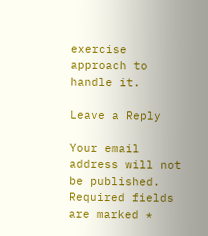exercise approach to handle it.

Leave a Reply

Your email address will not be published. Required fields are marked *